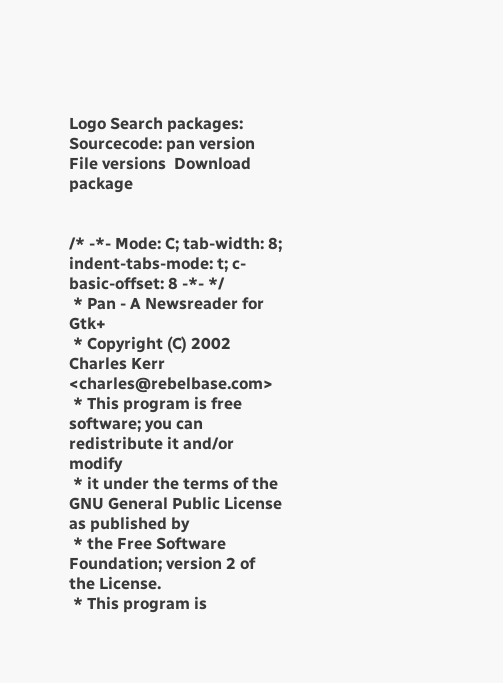Logo Search packages:
Sourcecode: pan version File versions  Download package


/* -*- Mode: C; tab-width: 8; indent-tabs-mode: t; c-basic-offset: 8 -*- */
 * Pan - A Newsreader for Gtk+
 * Copyright (C) 2002  Charles Kerr <charles@rebelbase.com>
 * This program is free software; you can redistribute it and/or modify
 * it under the terms of the GNU General Public License as published by
 * the Free Software Foundation; version 2 of the License.
 * This program is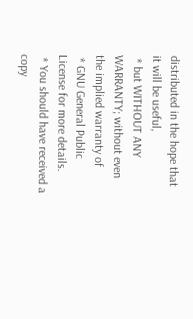distributed in the hope that it will be useful,
 * but WITHOUT ANY WARRANTY; without even the implied warranty of
 * GNU General Public License for more details.
 * You should have received a copy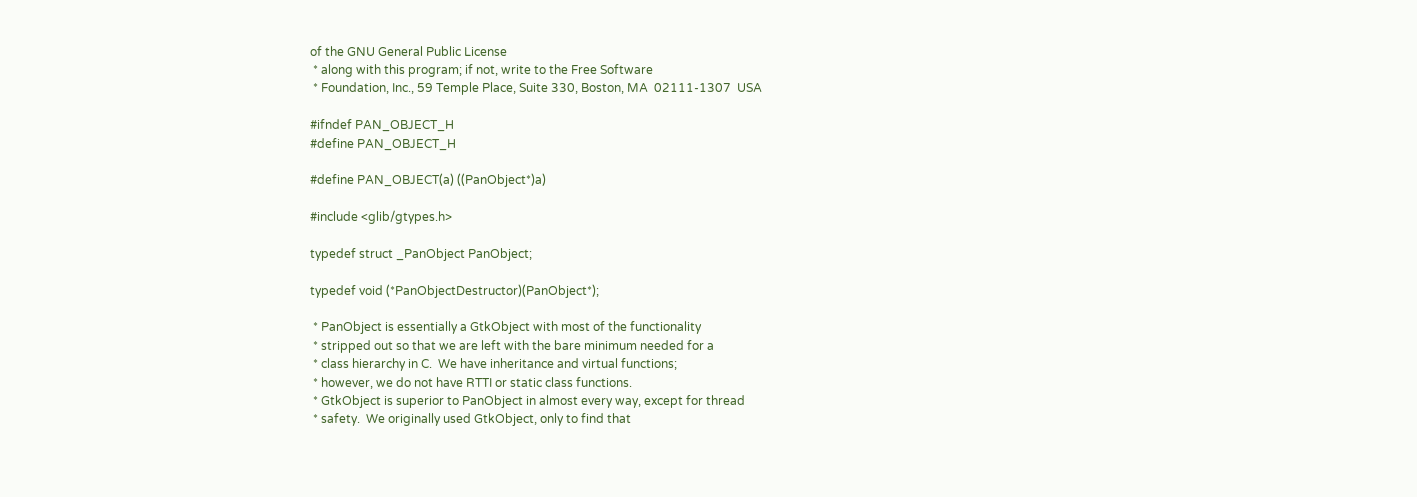of the GNU General Public License
 * along with this program; if not, write to the Free Software
 * Foundation, Inc., 59 Temple Place, Suite 330, Boston, MA  02111-1307  USA

#ifndef PAN_OBJECT_H
#define PAN_OBJECT_H

#define PAN_OBJECT(a) ((PanObject*)a)

#include <glib/gtypes.h>

typedef struct _PanObject PanObject;

typedef void (*PanObjectDestructor)(PanObject*);

 * PanObject is essentially a GtkObject with most of the functionality
 * stripped out so that we are left with the bare minimum needed for a
 * class hierarchy in C.  We have inheritance and virtual functions;
 * however, we do not have RTTI or static class functions.
 * GtkObject is superior to PanObject in almost every way, except for thread
 * safety.  We originally used GtkObject, only to find that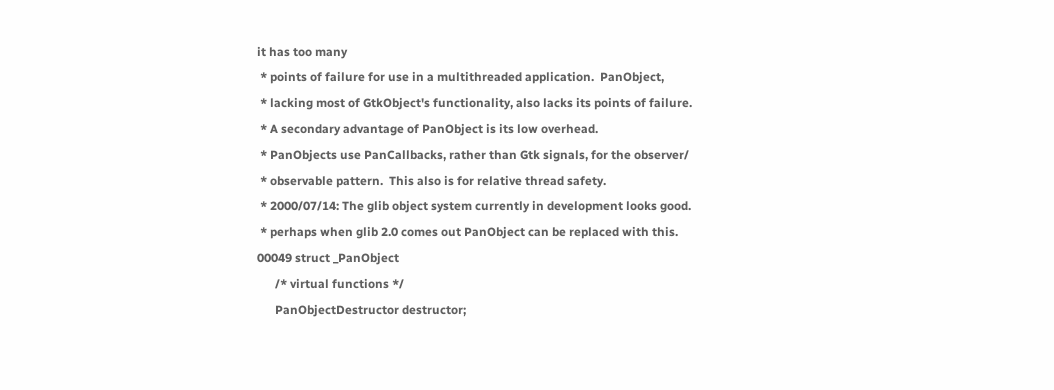it has too many
 * points of failure for use in a multithreaded application.  PanObject,
 * lacking most of GtkObject's functionality, also lacks its points of failure.
 * A secondary advantage of PanObject is its low overhead.
 * PanObjects use PanCallbacks, rather than Gtk signals, for the observer/
 * observable pattern.  This also is for relative thread safety.
 * 2000/07/14: The glib object system currently in development looks good.
 * perhaps when glib 2.0 comes out PanObject can be replaced with this.
00049 struct _PanObject
      /* virtual functions */
      PanObjectDestructor destructor;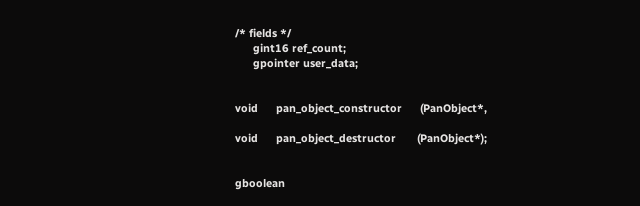/* fields */
      gint16 ref_count;
      gpointer user_data;


void      pan_object_constructor      (PanObject*,

void      pan_object_destructor       (PanObject*);


gboolean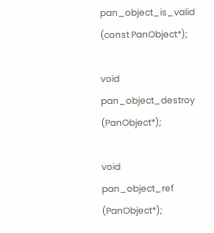pan_object_is_valid         (const PanObject*);

void      pan_object_destroy          (PanObject*);

void      pan_object_ref              (PanObject*);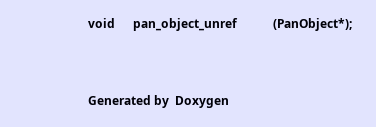void      pan_object_unref            (PanObject*);


Generated by  Doxygen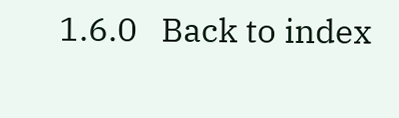1.6.0   Back to index